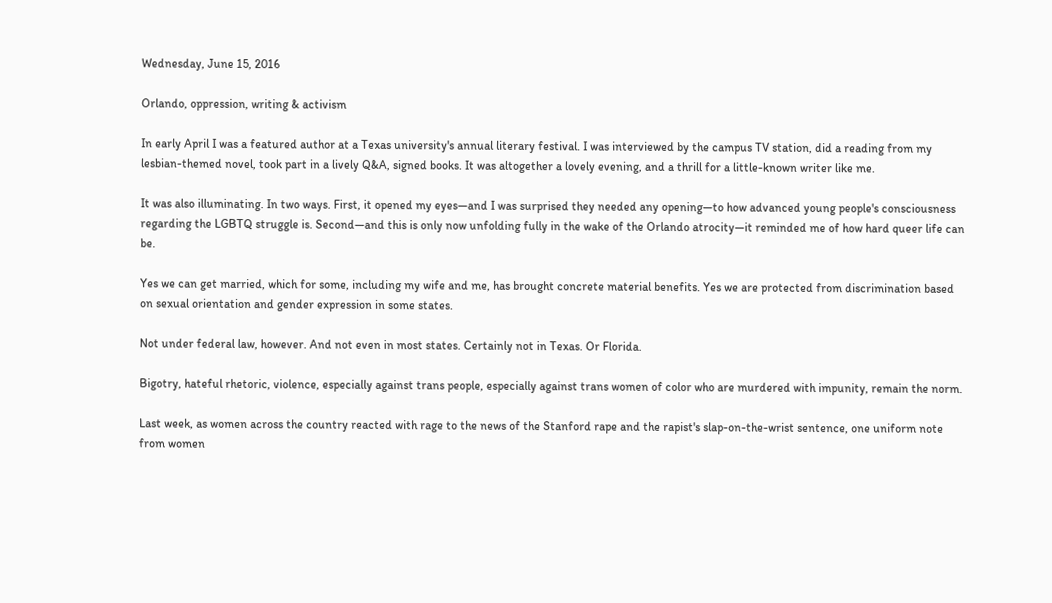Wednesday, June 15, 2016

Orlando, oppression, writing & activism

In early April I was a featured author at a Texas university's annual literary festival. I was interviewed by the campus TV station, did a reading from my lesbian-themed novel, took part in a lively Q&A, signed books. It was altogether a lovely evening, and a thrill for a little-known writer like me.

It was also illuminating. In two ways. First, it opened my eyes—and I was surprised they needed any opening—to how advanced young people's consciousness regarding the LGBTQ struggle is. Second—and this is only now unfolding fully in the wake of the Orlando atrocity—it reminded me of how hard queer life can be.

Yes we can get married, which for some, including my wife and me, has brought concrete material benefits. Yes we are protected from discrimination based on sexual orientation and gender expression in some states.

Not under federal law, however. And not even in most states. Certainly not in Texas. Or Florida.

Bigotry, hateful rhetoric, violence, especially against trans people, especially against trans women of color who are murdered with impunity, remain the norm.

Last week, as women across the country reacted with rage to the news of the Stanford rape and the rapist's slap-on-the-wrist sentence, one uniform note from women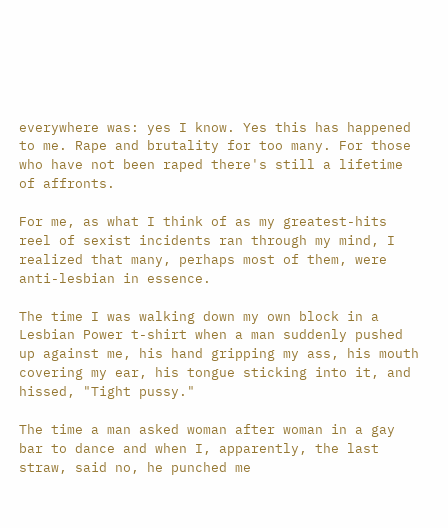everywhere was: yes I know. Yes this has happened to me. Rape and brutality for too many. For those who have not been raped there's still a lifetime of affronts.

For me, as what I think of as my greatest-hits reel of sexist incidents ran through my mind, I realized that many, perhaps most of them, were anti-lesbian in essence.

The time I was walking down my own block in a Lesbian Power t-shirt when a man suddenly pushed up against me, his hand gripping my ass, his mouth covering my ear, his tongue sticking into it, and hissed, "Tight pussy."

The time a man asked woman after woman in a gay bar to dance and when I, apparently, the last straw, said no, he punched me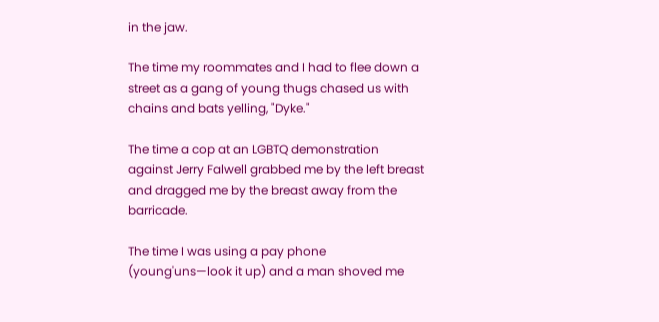in the jaw.

The time my roommates and I had to flee down a street as a gang of young thugs chased us with chains and bats yelling, "Dyke."

The time a cop at an LGBTQ demonstration against Jerry Falwell grabbed me by the left breast and dragged me by the breast away from the barricade.

The time I was using a pay phone (young'uns—look it up) and a man shoved me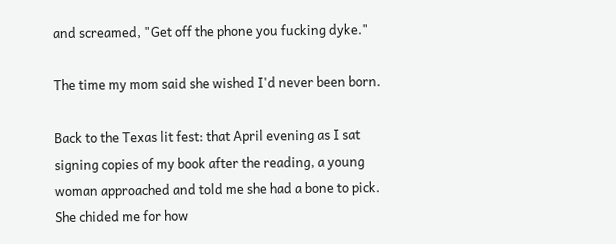and screamed, "Get off the phone you fucking dyke."

The time my mom said she wished I'd never been born.

Back to the Texas lit fest: that April evening as I sat signing copies of my book after the reading, a young woman approached and told me she had a bone to pick. She chided me for how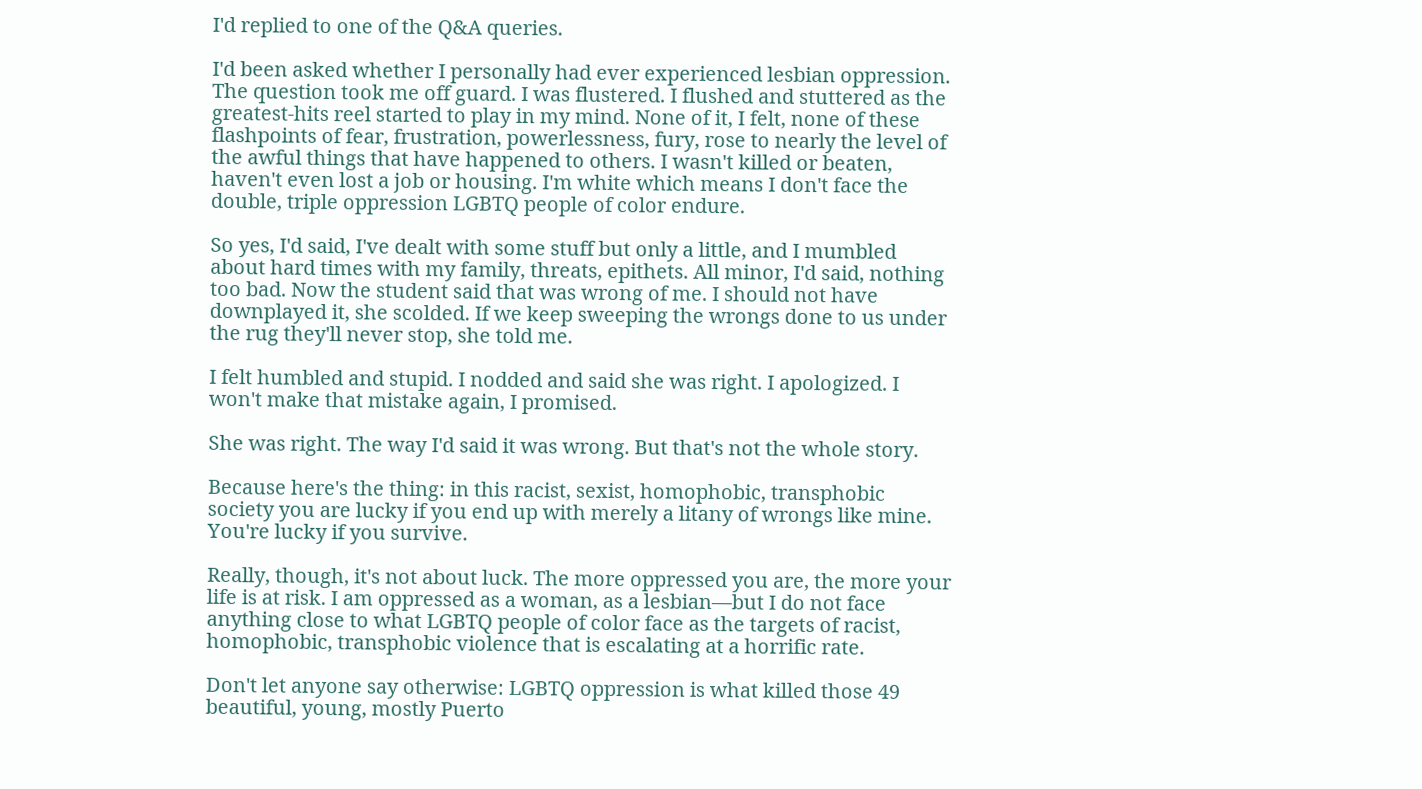I'd replied to one of the Q&A queries.

I'd been asked whether I personally had ever experienced lesbian oppression. The question took me off guard. I was flustered. I flushed and stuttered as the greatest-hits reel started to play in my mind. None of it, I felt, none of these flashpoints of fear, frustration, powerlessness, fury, rose to nearly the level of the awful things that have happened to others. I wasn't killed or beaten, haven't even lost a job or housing. I'm white which means I don't face the double, triple oppression LGBTQ people of color endure.

So yes, I'd said, I've dealt with some stuff but only a little, and I mumbled about hard times with my family, threats, epithets. All minor, I'd said, nothing too bad. Now the student said that was wrong of me. I should not have downplayed it, she scolded. If we keep sweeping the wrongs done to us under the rug they'll never stop, she told me.

I felt humbled and stupid. I nodded and said she was right. I apologized. I won't make that mistake again, I promised.

She was right. The way I'd said it was wrong. But that's not the whole story.

Because here's the thing: in this racist, sexist, homophobic, transphobic society you are lucky if you end up with merely a litany of wrongs like mine. You're lucky if you survive.

Really, though, it's not about luck. The more oppressed you are, the more your life is at risk. I am oppressed as a woman, as a lesbian—but I do not face anything close to what LGBTQ people of color face as the targets of racist, homophobic, transphobic violence that is escalating at a horrific rate.

Don't let anyone say otherwise: LGBTQ oppression is what killed those 49 beautiful, young, mostly Puerto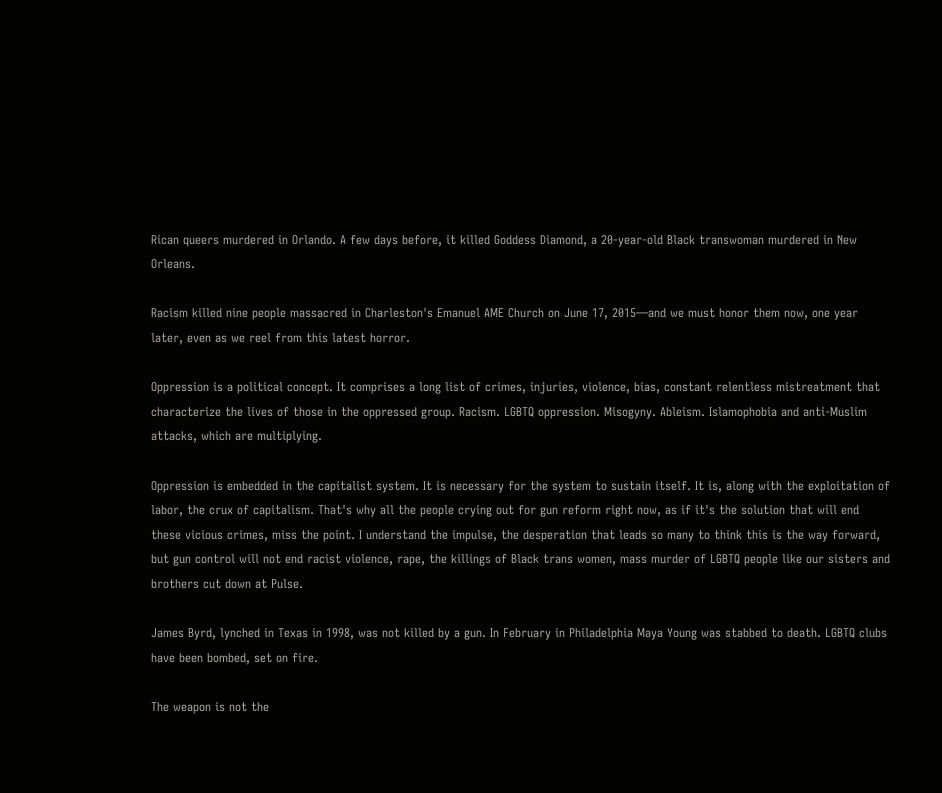Rican queers murdered in Orlando. A few days before, it killed Goddess Diamond, a 20-year-old Black transwoman murdered in New Orleans.

Racism killed nine people massacred in Charleston's Emanuel AME Church on June 17, 2015—and we must honor them now, one year later, even as we reel from this latest horror.

Oppression is a political concept. It comprises a long list of crimes, injuries, violence, bias, constant relentless mistreatment that characterize the lives of those in the oppressed group. Racism. LGBTQ oppression. Misogyny. Ableism. Islamophobia and anti-Muslim attacks, which are multiplying.

Oppression is embedded in the capitalist system. It is necessary for the system to sustain itself. It is, along with the exploitation of labor, the crux of capitalism. That's why all the people crying out for gun reform right now, as if it's the solution that will end these vicious crimes, miss the point. I understand the impulse, the desperation that leads so many to think this is the way forward, but gun control will not end racist violence, rape, the killings of Black trans women, mass murder of LGBTQ people like our sisters and brothers cut down at Pulse.

James Byrd, lynched in Texas in 1998, was not killed by a gun. In February in Philadelphia Maya Young was stabbed to death. LGBTQ clubs have been bombed, set on fire.

The weapon is not the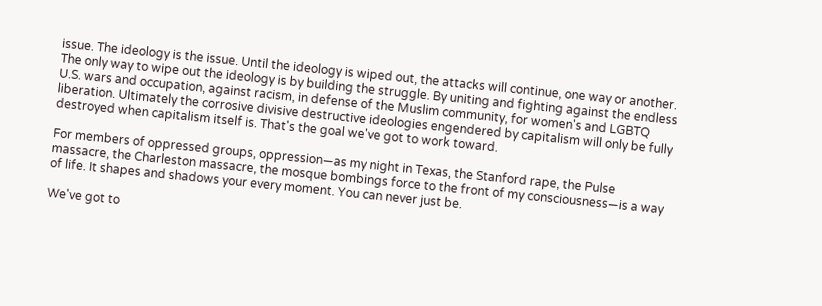issue. The ideology is the issue. Until the ideology is wiped out, the attacks will continue, one way or another. The only way to wipe out the ideology is by building the struggle. By uniting and fighting against the endless U.S. wars and occupation, against racism, in defense of the Muslim community, for women's and LGBTQ liberation. Ultimately the corrosive divisive destructive ideologies engendered by capitalism will only be fully destroyed when capitalism itself is. That's the goal we've got to work toward.

For members of oppressed groups, oppression—as my night in Texas, the Stanford rape, the Pulse massacre, the Charleston massacre, the mosque bombings force to the front of my consciousness—is a way of life. It shapes and shadows your every moment. You can never just be.

We've got to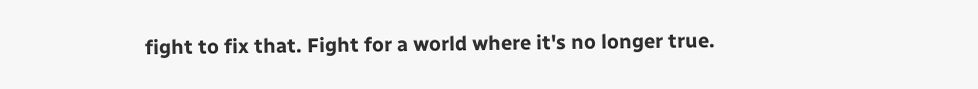fight to fix that. Fight for a world where it's no longer true.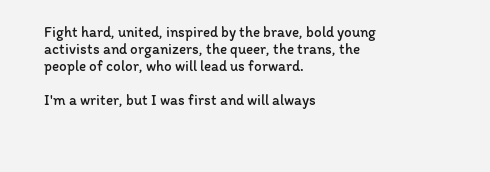Fight hard, united, inspired by the brave, bold young activists and organizers, the queer, the trans, the people of color, who will lead us forward.

I'm a writer, but I was first and will always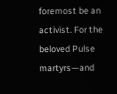foremost be an activist. For the beloved Pulse martyrs—and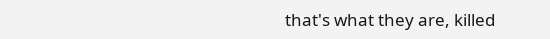that's what they are, killed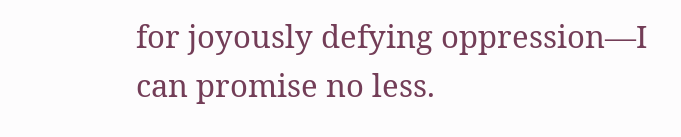for joyously defying oppression—I can promise no less.